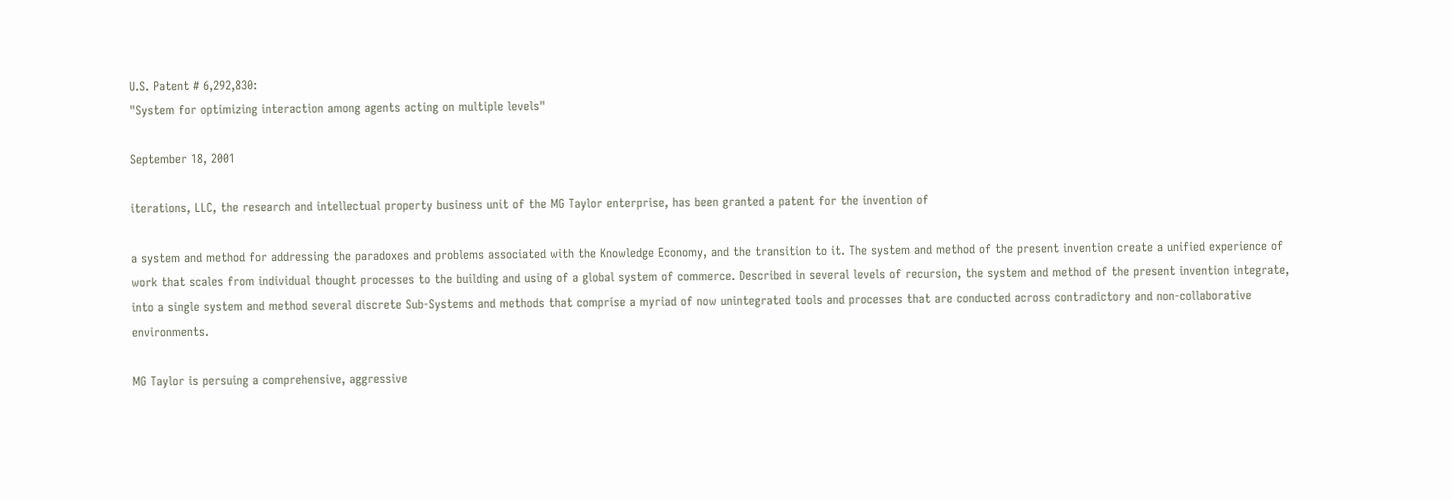U.S. Patent # 6,292,830:
"System for optimizing interaction among agents acting on multiple levels"

September 18, 2001

iterations, LLC, the research and intellectual property business unit of the MG Taylor enterprise, has been granted a patent for the invention of

a system and method for addressing the paradoxes and problems associated with the Knowledge Economy, and the transition to it. The system and method of the present invention create a unified experience of work that scales from individual thought processes to the building and using of a global system of commerce. Described in several levels of recursion, the system and method of the present invention integrate, into a single system and method several discrete Sub-Systems and methods that comprise a myriad of now unintegrated tools and processes that are conducted across contradictory and non-collaborative environments.

MG Taylor is persuing a comprehensive, aggressive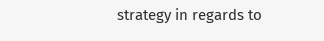strategy in regards to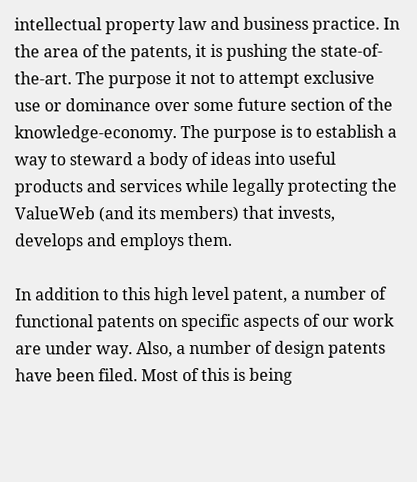intellectual property law and business practice. In the area of the patents, it is pushing the state-of-the-art. The purpose it not to attempt exclusive use or dominance over some future section of the knowledge-economy. The purpose is to establish a way to steward a body of ideas into useful products and services while legally protecting the ValueWeb (and its members) that invests, develops and employs them.

In addition to this high level patent, a number of functional patents on specific aspects of our work are under way. Also, a number of design patents have been filed. Most of this is being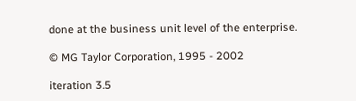done at the business unit level of the enterprise.

© MG Taylor Corporation, 1995 - 2002

iteration 3.5